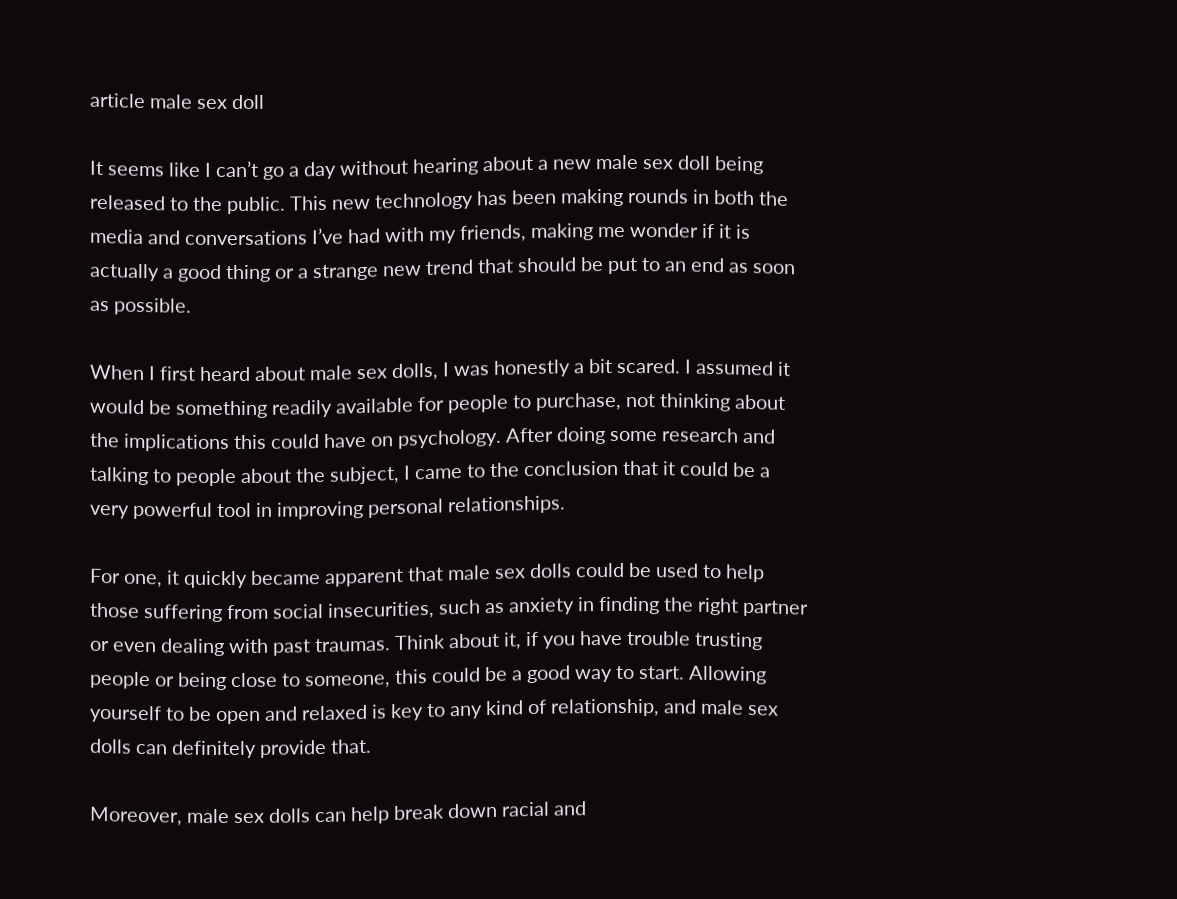article male sex doll

It seems like I can’t go a day without hearing about a new male sex doll being released to the public. This new technology has been making rounds in both the media and conversations I’ve had with my friends, making me wonder if it is actually a good thing or a strange new trend that should be put to an end as soon as possible.

When I first heard about male sex dolls, I was honestly a bit scared. I assumed it would be something readily available for people to purchase, not thinking about the implications this could have on psychology. After doing some research and talking to people about the subject, I came to the conclusion that it could be a very powerful tool in improving personal relationships.

For one, it quickly became apparent that male sex dolls could be used to help those suffering from social insecurities, such as anxiety in finding the right partner or even dealing with past traumas. Think about it, if you have trouble trusting people or being close to someone, this could be a good way to start. Allowing yourself to be open and relaxed is key to any kind of relationship, and male sex dolls can definitely provide that.

Moreover, male sex dolls can help break down racial and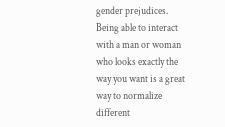gender prejudices. Being able to interact with a man or woman who looks exactly the way you want is a great way to normalize different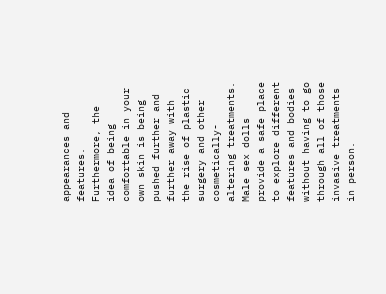appearances and features. Furthermore, the idea of being comfortable in your own skin is being pushed further and further away with the rise of plastic surgery and other cosmetically-altering treatments. Male sex dolls provide a safe place to explore different features and bodies without having to go through all of those invasive treatments in person.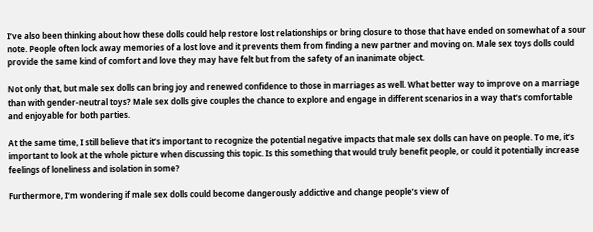I’ve also been thinking about how these dolls could help restore lost relationships or bring closure to those that have ended on somewhat of a sour note. People often lock away memories of a lost love and it prevents them from finding a new partner and moving on. Male sex toys dolls could provide the same kind of comfort and love they may have felt but from the safety of an inanimate object.

Not only that, but male sex dolls can bring joy and renewed confidence to those in marriages as well. What better way to improve on a marriage than with gender-neutral toys? Male sex dolls give couples the chance to explore and engage in different scenarios in a way that’s comfortable and enjoyable for both parties.

At the same time, I still believe that it’s important to recognize the potential negative impacts that male sex dolls can have on people. To me, it’s important to look at the whole picture when discussing this topic. Is this something that would truly benefit people, or could it potentially increase feelings of loneliness and isolation in some?

Furthermore, I’m wondering if male sex dolls could become dangerously addictive and change people’s view of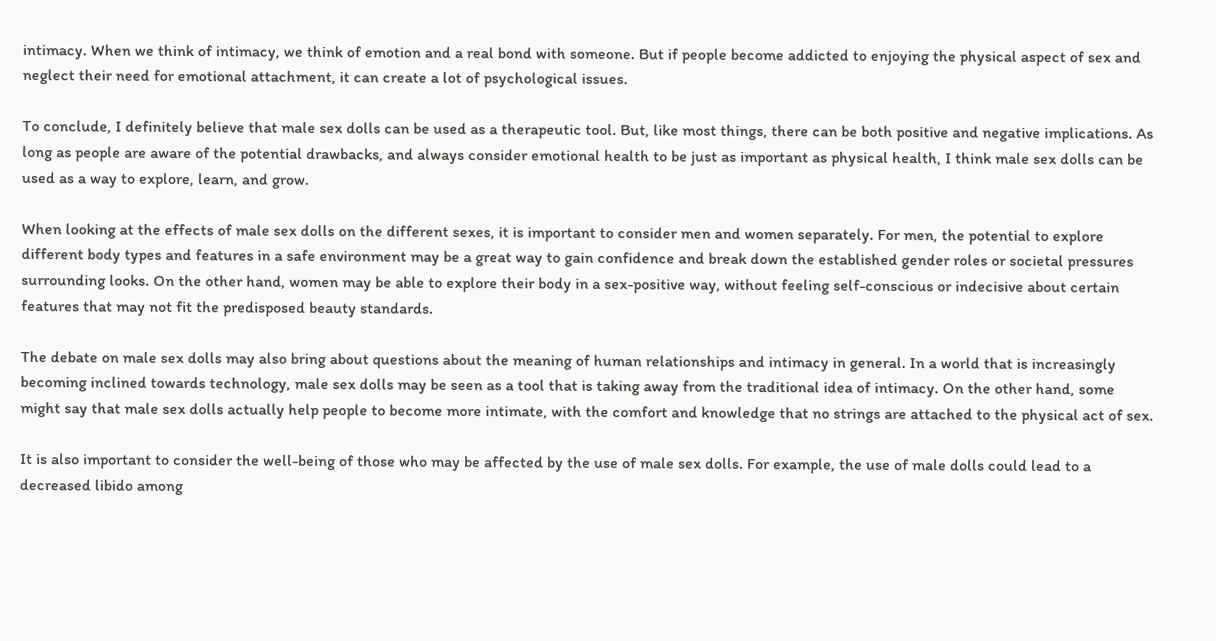intimacy. When we think of intimacy, we think of emotion and a real bond with someone. But if people become addicted to enjoying the physical aspect of sex and neglect their need for emotional attachment, it can create a lot of psychological issues.

To conclude, I definitely believe that male sex dolls can be used as a therapeutic tool. But, like most things, there can be both positive and negative implications. As long as people are aware of the potential drawbacks, and always consider emotional health to be just as important as physical health, I think male sex dolls can be used as a way to explore, learn, and grow.

When looking at the effects of male sex dolls on the different sexes, it is important to consider men and women separately. For men, the potential to explore different body types and features in a safe environment may be a great way to gain confidence and break down the established gender roles or societal pressures surrounding looks. On the other hand, women may be able to explore their body in a sex-positive way, without feeling self-conscious or indecisive about certain features that may not fit the predisposed beauty standards.

The debate on male sex dolls may also bring about questions about the meaning of human relationships and intimacy in general. In a world that is increasingly becoming inclined towards technology, male sex dolls may be seen as a tool that is taking away from the traditional idea of intimacy. On the other hand, some might say that male sex dolls actually help people to become more intimate, with the comfort and knowledge that no strings are attached to the physical act of sex.

It is also important to consider the well-being of those who may be affected by the use of male sex dolls. For example, the use of male dolls could lead to a decreased libido among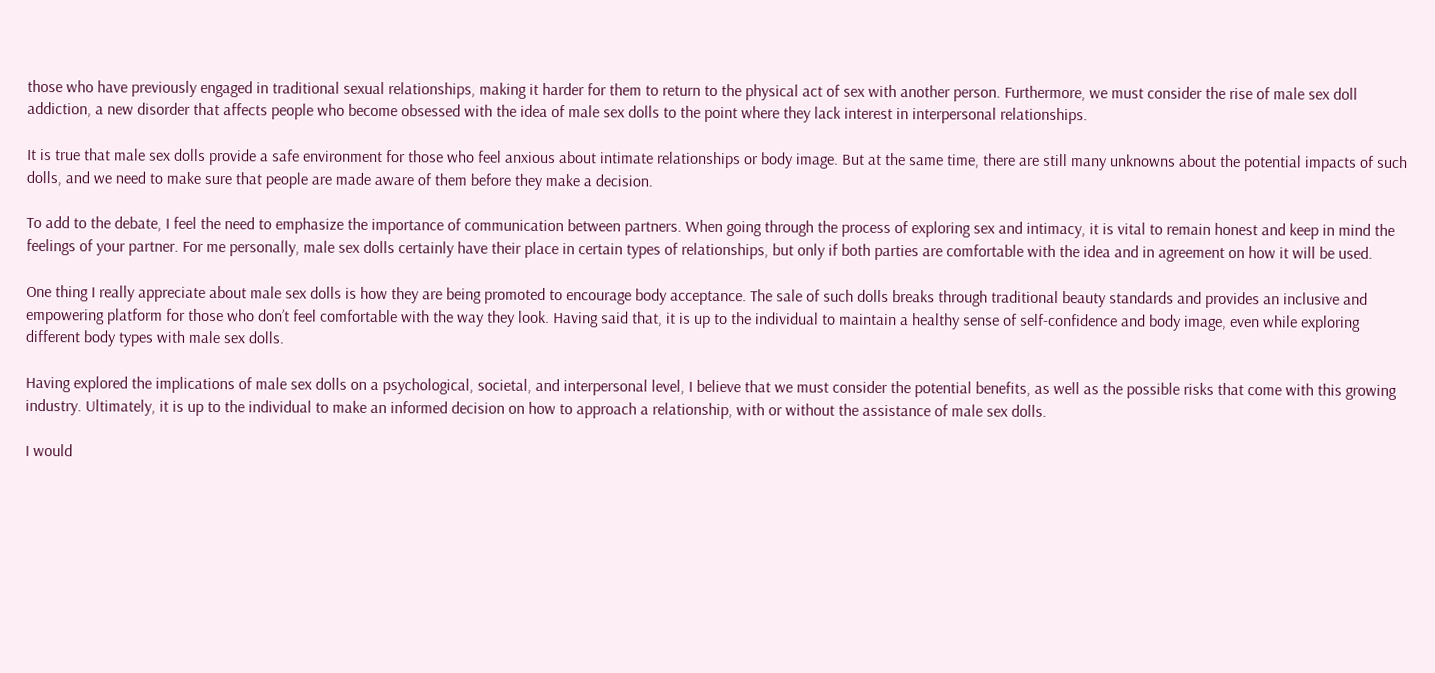those who have previously engaged in traditional sexual relationships, making it harder for them to return to the physical act of sex with another person. Furthermore, we must consider the rise of male sex doll addiction, a new disorder that affects people who become obsessed with the idea of male sex dolls to the point where they lack interest in interpersonal relationships.

It is true that male sex dolls provide a safe environment for those who feel anxious about intimate relationships or body image. But at the same time, there are still many unknowns about the potential impacts of such dolls, and we need to make sure that people are made aware of them before they make a decision.

To add to the debate, I feel the need to emphasize the importance of communication between partners. When going through the process of exploring sex and intimacy, it is vital to remain honest and keep in mind the feelings of your partner. For me personally, male sex dolls certainly have their place in certain types of relationships, but only if both parties are comfortable with the idea and in agreement on how it will be used.

One thing I really appreciate about male sex dolls is how they are being promoted to encourage body acceptance. The sale of such dolls breaks through traditional beauty standards and provides an inclusive and empowering platform for those who don’t feel comfortable with the way they look. Having said that, it is up to the individual to maintain a healthy sense of self-confidence and body image, even while exploring different body types with male sex dolls.

Having explored the implications of male sex dolls on a psychological, societal, and interpersonal level, I believe that we must consider the potential benefits, as well as the possible risks that come with this growing industry. Ultimately, it is up to the individual to make an informed decision on how to approach a relationship, with or without the assistance of male sex dolls.

I would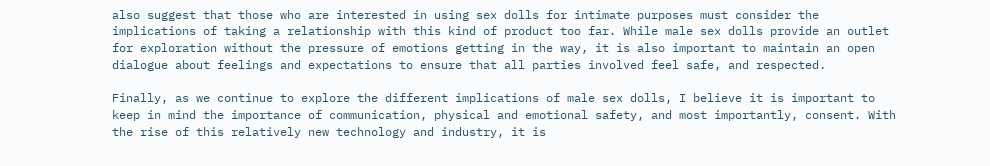also suggest that those who are interested in using sex dolls for intimate purposes must consider the implications of taking a relationship with this kind of product too far. While male sex dolls provide an outlet for exploration without the pressure of emotions getting in the way, it is also important to maintain an open dialogue about feelings and expectations to ensure that all parties involved feel safe, and respected.

Finally, as we continue to explore the different implications of male sex dolls, I believe it is important to keep in mind the importance of communication, physical and emotional safety, and most importantly, consent. With the rise of this relatively new technology and industry, it is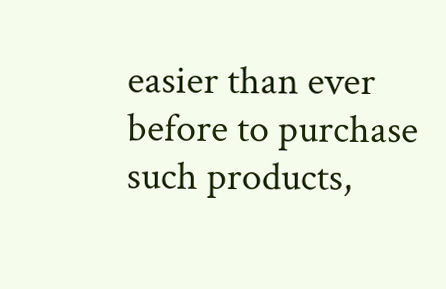easier than ever before to purchase such products,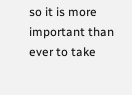so it is more important than ever to take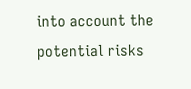into account the potential risks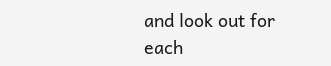and look out for each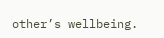other’s wellbeing.